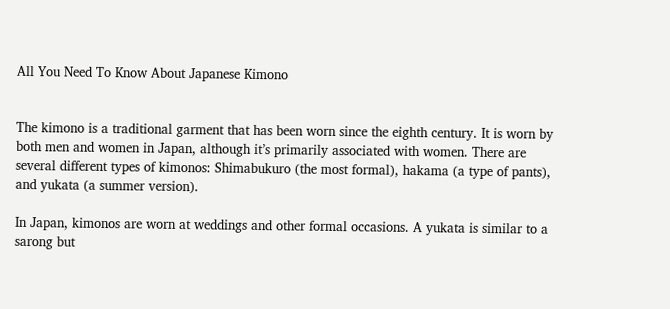All You Need To Know About Japanese Kimono


The kimono is a traditional garment that has been worn since the eighth century. It is worn by both men and women in Japan, although it’s primarily associated with women. There are several different types of kimonos: Shimabukuro (the most formal), hakama (a type of pants), and yukata (a summer version).

In Japan, kimonos are worn at weddings and other formal occasions. A yukata is similar to a sarong but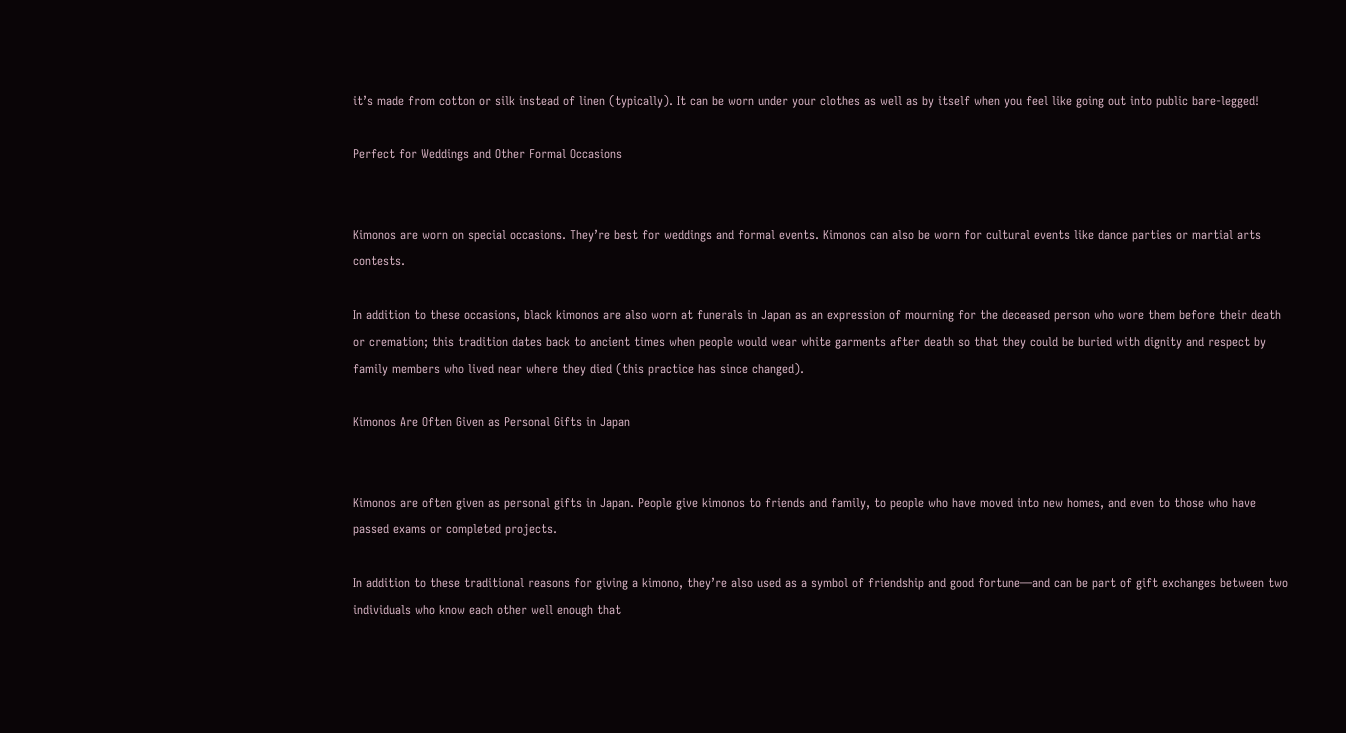it’s made from cotton or silk instead of linen (typically). It can be worn under your clothes as well as by itself when you feel like going out into public bare-legged!

Perfect for Weddings and Other Formal Occasions


Kimonos are worn on special occasions. They’re best for weddings and formal events. Kimonos can also be worn for cultural events like dance parties or martial arts contests.

In addition to these occasions, black kimonos are also worn at funerals in Japan as an expression of mourning for the deceased person who wore them before their death or cremation; this tradition dates back to ancient times when people would wear white garments after death so that they could be buried with dignity and respect by family members who lived near where they died (this practice has since changed).

Kimonos Are Often Given as Personal Gifts in Japan


Kimonos are often given as personal gifts in Japan. People give kimonos to friends and family, to people who have moved into new homes, and even to those who have passed exams or completed projects.

In addition to these traditional reasons for giving a kimono, they’re also used as a symbol of friendship and good fortune—and can be part of gift exchanges between two individuals who know each other well enough that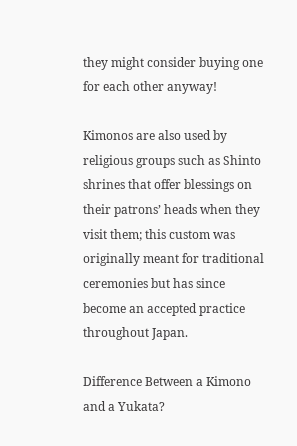they might consider buying one for each other anyway!

Kimonos are also used by religious groups such as Shinto shrines that offer blessings on their patrons’ heads when they visit them; this custom was originally meant for traditional ceremonies but has since become an accepted practice throughout Japan.

Difference Between a Kimono and a Yukata?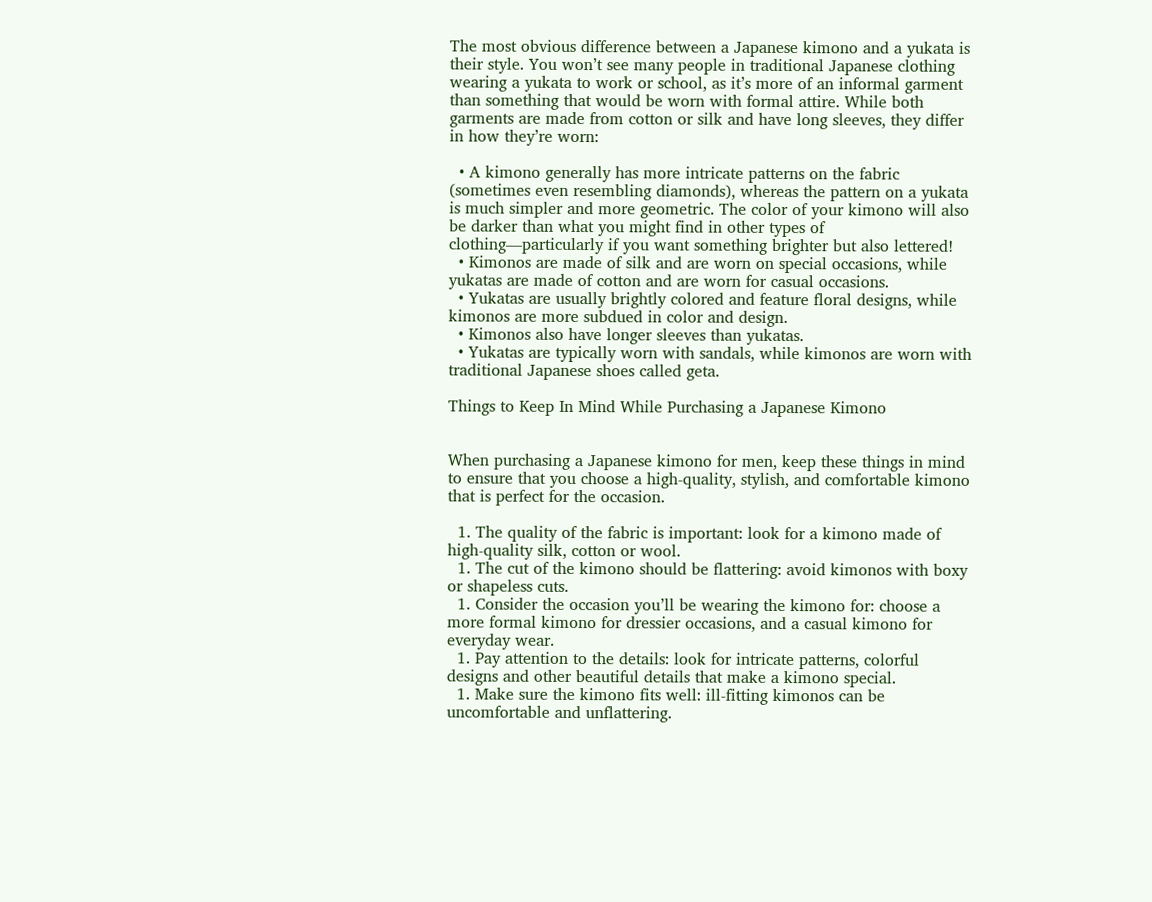The most obvious difference between a Japanese kimono and a yukata is their style. You won’t see many people in traditional Japanese clothing wearing a yukata to work or school, as it’s more of an informal garment than something that would be worn with formal attire. While both garments are made from cotton or silk and have long sleeves, they differ in how they’re worn:

  • A kimono generally has more intricate patterns on the fabric (sometimes even resembling diamonds), whereas the pattern on a yukata is much simpler and more geometric. The color of your kimono will also be darker than what you might find in other types of clothing—particularly if you want something brighter but also lettered!
  • Kimonos are made of silk and are worn on special occasions, while yukatas are made of cotton and are worn for casual occasions.
  • Yukatas are usually brightly colored and feature floral designs, while kimonos are more subdued in color and design.
  • Kimonos also have longer sleeves than yukatas.
  • Yukatas are typically worn with sandals, while kimonos are worn with traditional Japanese shoes called geta.

Things to Keep In Mind While Purchasing a Japanese Kimono


When purchasing a Japanese kimono for men, keep these things in mind to ensure that you choose a high-quality, stylish, and comfortable kimono that is perfect for the occasion.

  1. The quality of the fabric is important: look for a kimono made of high-quality silk, cotton or wool.
  1. The cut of the kimono should be flattering: avoid kimonos with boxy or shapeless cuts.
  1. Consider the occasion you’ll be wearing the kimono for: choose a more formal kimono for dressier occasions, and a casual kimono for everyday wear.
  1. Pay attention to the details: look for intricate patterns, colorful designs and other beautiful details that make a kimono special.
  1. Make sure the kimono fits well: ill-fitting kimonos can be uncomfortable and unflattering.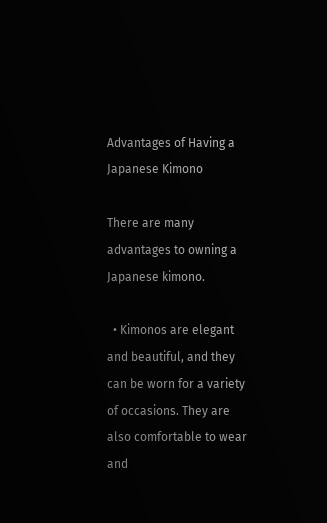Advantages of Having a Japanese Kimono

There are many advantages to owning a Japanese kimono.

  • Kimonos are elegant and beautiful, and they can be worn for a variety of occasions. They are also comfortable to wear and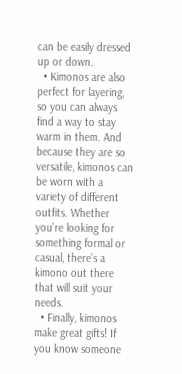can be easily dressed up or down.
  • Kimonos are also perfect for layering, so you can always find a way to stay warm in them. And because they are so versatile, kimonos can be worn with a variety of different outfits. Whether you’re looking for something formal or casual, there’s a kimono out there that will suit your needs.
  • Finally, kimonos make great gifts! If you know someone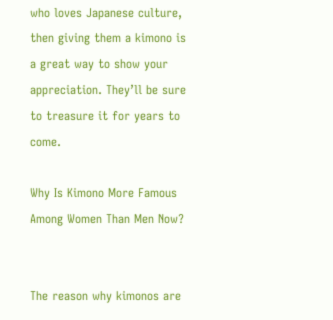who loves Japanese culture, then giving them a kimono is a great way to show your appreciation. They’ll be sure to treasure it for years to come.

Why Is Kimono More Famous Among Women Than Men Now?


The reason why kimonos are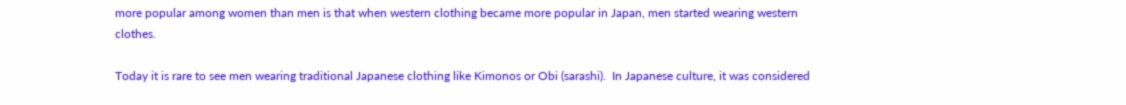more popular among women than men is that when western clothing became more popular in Japan, men started wearing western clothes.

Today it is rare to see men wearing traditional Japanese clothing like Kimonos or Obi (sarashi).  In Japanese culture, it was considered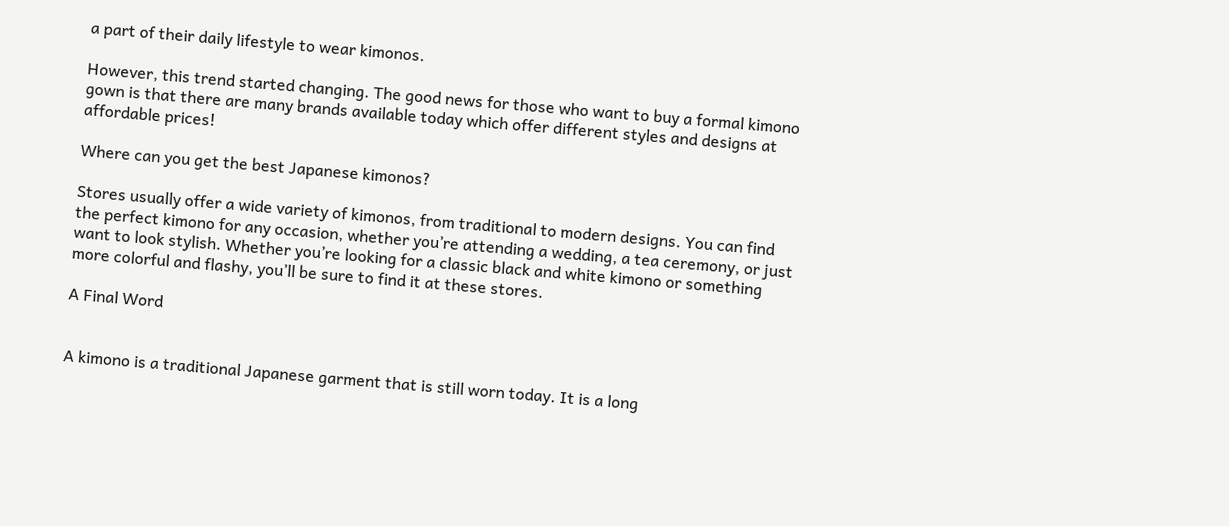a part of their daily lifestyle to wear kimonos.

However, this trend started changing. The good news for those who want to buy a formal kimono gown is that there are many brands available today which offer different styles and designs at affordable prices!

Where can you get the best Japanese kimonos?

Stores usually offer a wide variety of kimonos, from traditional to modern designs. You can find the perfect kimono for any occasion, whether you’re attending a wedding, a tea ceremony, or just want to look stylish. Whether you’re looking for a classic black and white kimono or something more colorful and flashy, you’ll be sure to find it at these stores.

A Final Word


A kimono is a traditional Japanese garment that is still worn today. It is a long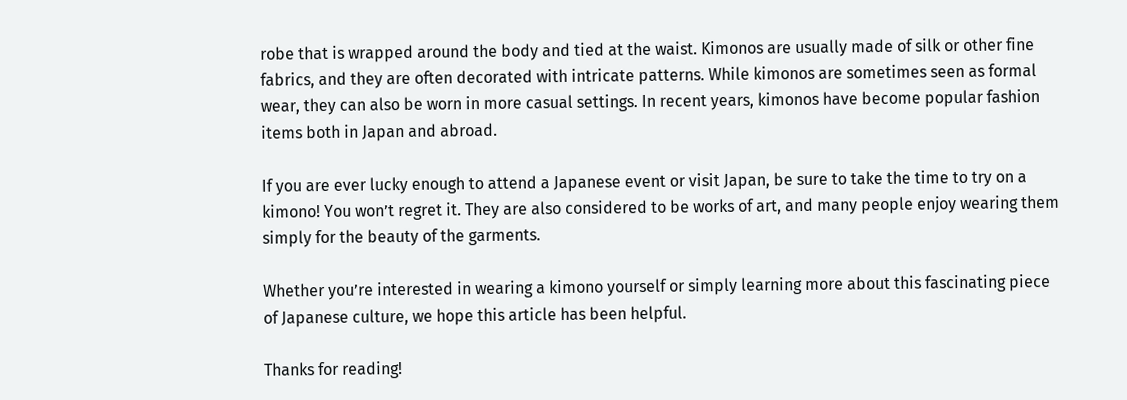robe that is wrapped around the body and tied at the waist. Kimonos are usually made of silk or other fine fabrics, and they are often decorated with intricate patterns. While kimonos are sometimes seen as formal wear, they can also be worn in more casual settings. In recent years, kimonos have become popular fashion items both in Japan and abroad.

If you are ever lucky enough to attend a Japanese event or visit Japan, be sure to take the time to try on a kimono! You won’t regret it. They are also considered to be works of art, and many people enjoy wearing them simply for the beauty of the garments.

Whether you’re interested in wearing a kimono yourself or simply learning more about this fascinating piece of Japanese culture, we hope this article has been helpful.

Thanks for reading!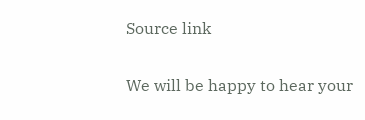Source link

We will be happy to hear your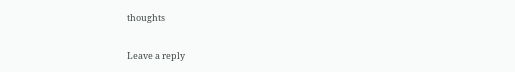thoughts

Leave a reply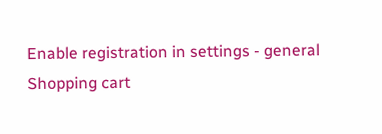Enable registration in settings - general
Shopping cart